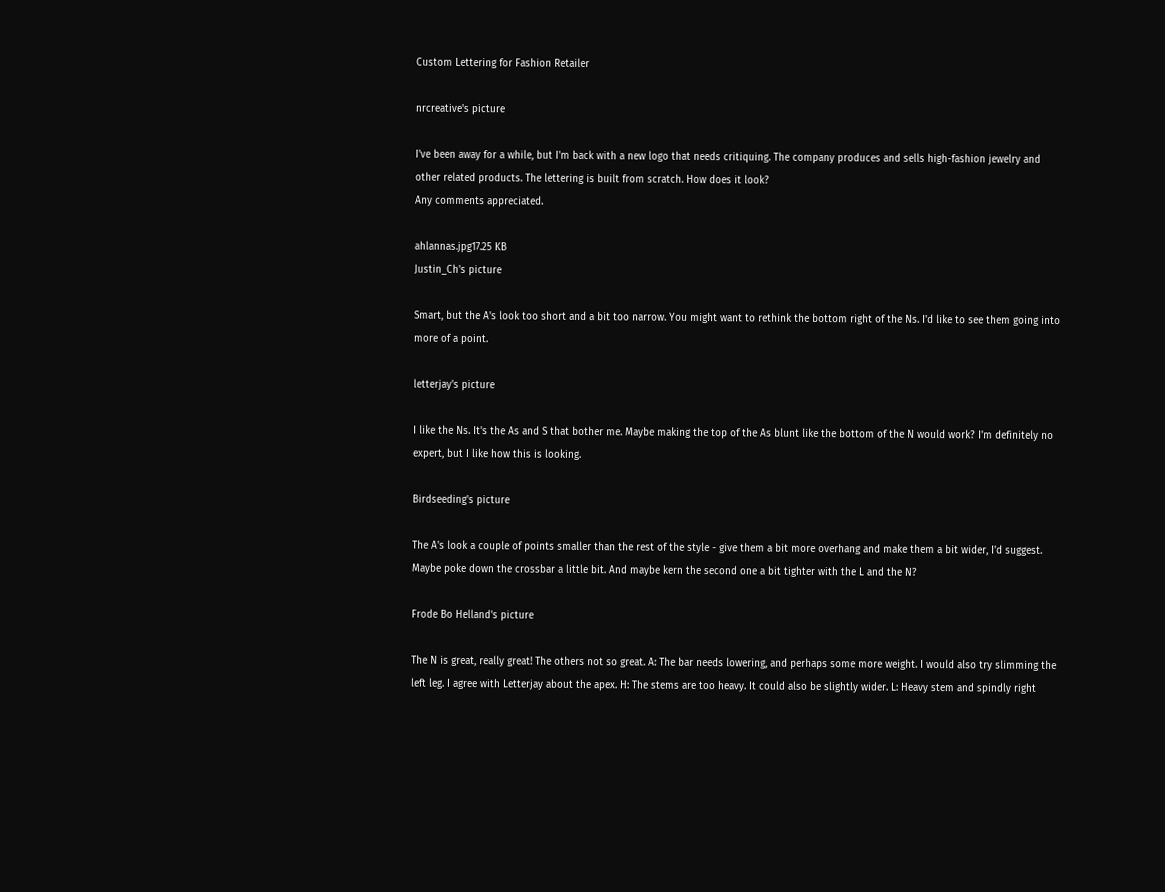Custom Lettering for Fashion Retailer

nrcreative's picture

I've been away for a while, but I'm back with a new logo that needs critiquing. The company produces and sells high-fashion jewelry and other related products. The lettering is built from scratch. How does it look?
Any comments appreciated.

ahlannas.jpg17.25 KB
Justin_Ch's picture

Smart, but the A's look too short and a bit too narrow. You might want to rethink the bottom right of the Ns. I'd like to see them going into more of a point.

letterjay's picture

I like the Ns. It's the As and S that bother me. Maybe making the top of the As blunt like the bottom of the N would work? I'm definitely no expert, but I like how this is looking.

Birdseeding's picture

The A's look a couple of points smaller than the rest of the style - give them a bit more overhang and make them a bit wider, I'd suggest. Maybe poke down the crossbar a little bit. And maybe kern the second one a bit tighter with the L and the N?

Frode Bo Helland's picture

The N is great, really great! The others not so great. A: The bar needs lowering, and perhaps some more weight. I would also try slimming the left leg. I agree with Letterjay about the apex. H: The stems are too heavy. It could also be slightly wider. L: Heavy stem and spindly right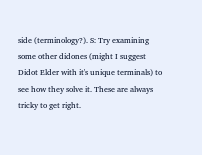side (terminology?). S: Try examining some other didones (might I suggest Didot Elder with it's unique terminals) to see how they solve it. These are always tricky to get right.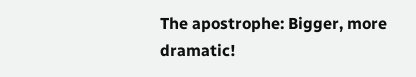The apostrophe: Bigger, more dramatic!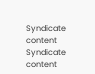Syndicate content Syndicate content